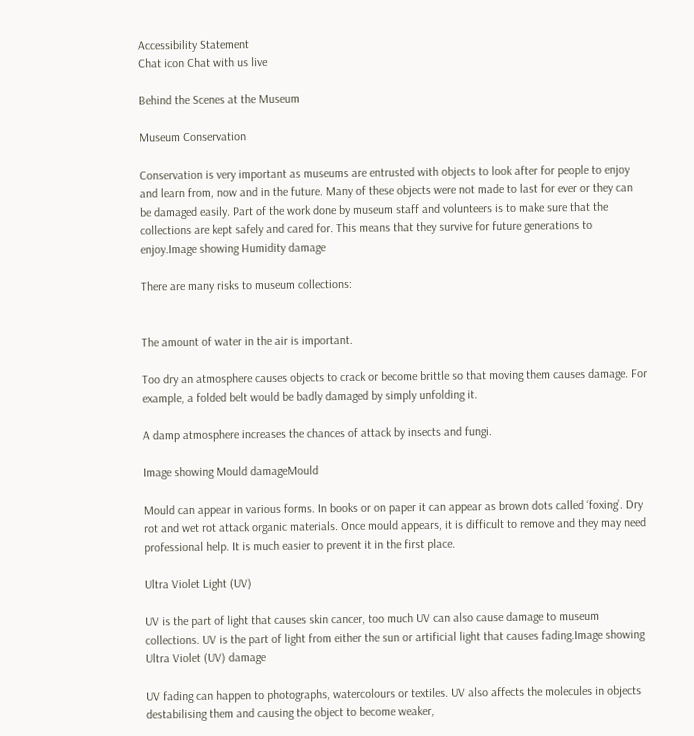Accessibility Statement
Chat icon Chat with us live

Behind the Scenes at the Museum

Museum Conservation

Conservation is very important as museums are entrusted with objects to look after for people to enjoy and learn from, now and in the future. Many of these objects were not made to last for ever or they can be damaged easily. Part of the work done by museum staff and volunteers is to make sure that the collections are kept safely and cared for. This means that they survive for future generations to enjoy.Image showing Humidity damage

There are many risks to museum collections:


The amount of water in the air is important.

Too dry an atmosphere causes objects to crack or become brittle so that moving them causes damage. For example, a folded belt would be badly damaged by simply unfolding it.

A damp atmosphere increases the chances of attack by insects and fungi.

Image showing Mould damageMould

Mould can appear in various forms. In books or on paper it can appear as brown dots called ‘foxing’. Dry rot and wet rot attack organic materials. Once mould appears, it is difficult to remove and they may need professional help. It is much easier to prevent it in the first place.

Ultra Violet Light (UV)

UV is the part of light that causes skin cancer, too much UV can also cause damage to museum collections. UV is the part of light from either the sun or artificial light that causes fading.Image showing Ultra Violet (UV) damage

UV fading can happen to photographs, watercolours or textiles. UV also affects the molecules in objects destabilising them and causing the object to become weaker,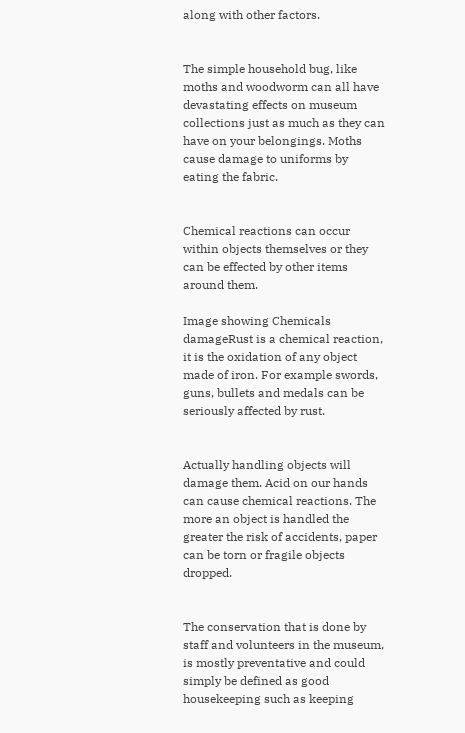along with other factors.


The simple household bug, like moths and woodworm can all have devastating effects on museum collections just as much as they can have on your belongings. Moths cause damage to uniforms by eating the fabric.


Chemical reactions can occur within objects themselves or they can be effected by other items around them.

Image showing Chemicals damageRust is a chemical reaction, it is the oxidation of any object made of iron. For example swords, guns, bullets and medals can be seriously affected by rust.


Actually handling objects will damage them. Acid on our hands can cause chemical reactions. The more an object is handled the greater the risk of accidents, paper can be torn or fragile objects dropped.


The conservation that is done by staff and volunteers in the museum, is mostly preventative and could simply be defined as good housekeeping such as keeping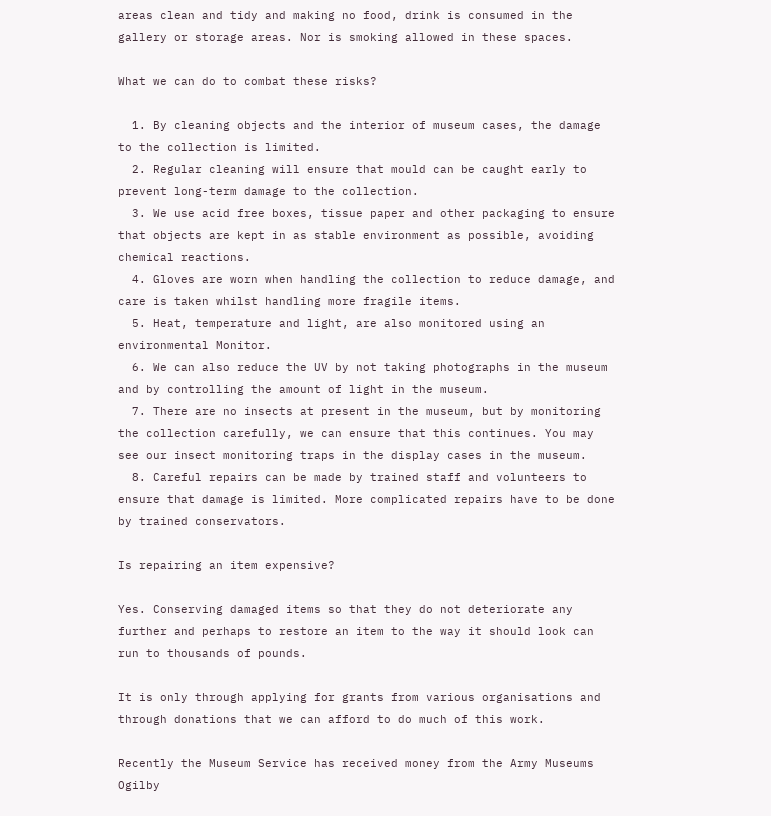areas clean and tidy and making no food, drink is consumed in the gallery or storage areas. Nor is smoking allowed in these spaces.

What we can do to combat these risks?

  1. By cleaning objects and the interior of museum cases, the damage to the collection is limited.
  2. Regular cleaning will ensure that mould can be caught early to prevent long-term damage to the collection.
  3. We use acid free boxes, tissue paper and other packaging to ensure that objects are kept in as stable environment as possible, avoiding chemical reactions.
  4. Gloves are worn when handling the collection to reduce damage, and care is taken whilst handling more fragile items.
  5. Heat, temperature and light, are also monitored using an environmental Monitor.
  6. We can also reduce the UV by not taking photographs in the museum and by controlling the amount of light in the museum.
  7. There are no insects at present in the museum, but by monitoring the collection carefully, we can ensure that this continues. You may see our insect monitoring traps in the display cases in the museum.
  8. Careful repairs can be made by trained staff and volunteers to ensure that damage is limited. More complicated repairs have to be done by trained conservators.

Is repairing an item expensive?

Yes. Conserving damaged items so that they do not deteriorate any further and perhaps to restore an item to the way it should look can run to thousands of pounds.

It is only through applying for grants from various organisations and through donations that we can afford to do much of this work.

Recently the Museum Service has received money from the Army Museums Ogilby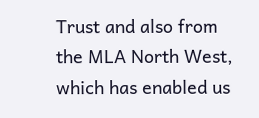Trust and also from the MLA North West, which has enabled us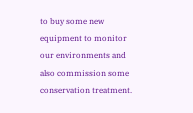to buy some new equipment to monitor our environments and also commission some conservation treatment.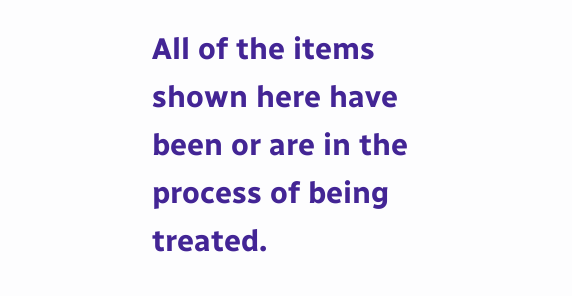All of the items shown here have been or are in the process of being treated.